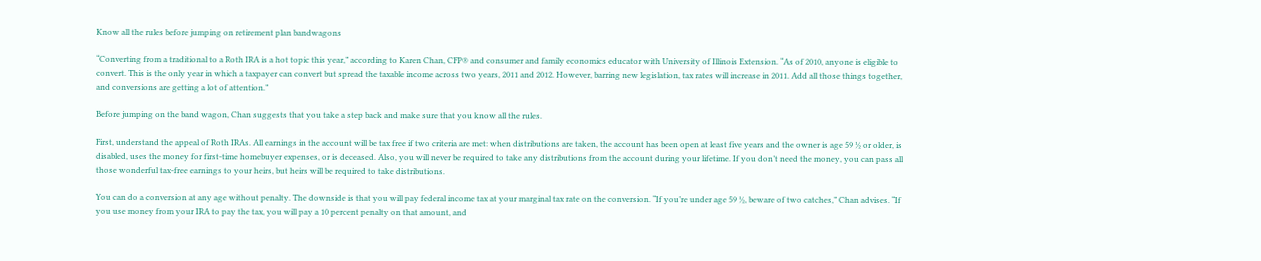Know all the rules before jumping on retirement plan bandwagons

“Converting from a traditional to a Roth IRA is a hot topic this year,” according to Karen Chan, CFP® and consumer and family economics educator with University of Illinois Extension. “As of 2010, anyone is eligible to convert. This is the only year in which a taxpayer can convert but spread the taxable income across two years, 2011 and 2012. However, barring new legislation, tax rates will increase in 2011. Add all those things together, and conversions are getting a lot of attention.”

Before jumping on the band wagon, Chan suggests that you take a step back and make sure that you know all the rules.

First, understand the appeal of Roth IRAs. All earnings in the account will be tax free if two criteria are met: when distributions are taken, the account has been open at least five years and the owner is age 59 ½ or older, is disabled, uses the money for first-time homebuyer expenses, or is deceased. Also, you will never be required to take any distributions from the account during your lifetime. If you don’t need the money, you can pass all those wonderful tax-free earnings to your heirs, but heirs will be required to take distributions.

You can do a conversion at any age without penalty. The downside is that you will pay federal income tax at your marginal tax rate on the conversion. “If you’re under age 59 ½, beware of two catches,” Chan advises. “If you use money from your IRA to pay the tax, you will pay a 10 percent penalty on that amount, and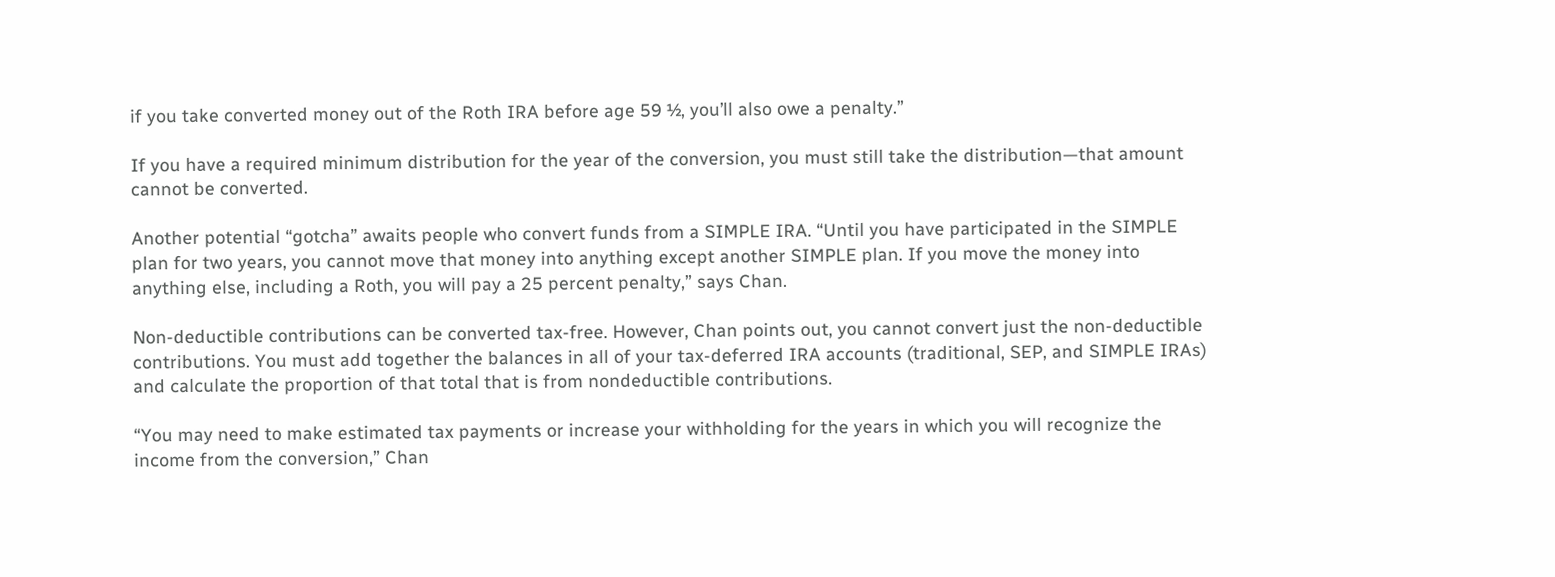if you take converted money out of the Roth IRA before age 59 ½, you’ll also owe a penalty.”

If you have a required minimum distribution for the year of the conversion, you must still take the distribution—that amount cannot be converted.

Another potential “gotcha” awaits people who convert funds from a SIMPLE IRA. “Until you have participated in the SIMPLE plan for two years, you cannot move that money into anything except another SIMPLE plan. If you move the money into anything else, including a Roth, you will pay a 25 percent penalty,” says Chan.

Non-deductible contributions can be converted tax-free. However, Chan points out, you cannot convert just the non-deductible contributions. You must add together the balances in all of your tax-deferred IRA accounts (traditional, SEP, and SIMPLE IRAs) and calculate the proportion of that total that is from nondeductible contributions.

“You may need to make estimated tax payments or increase your withholding for the years in which you will recognize the income from the conversion,” Chan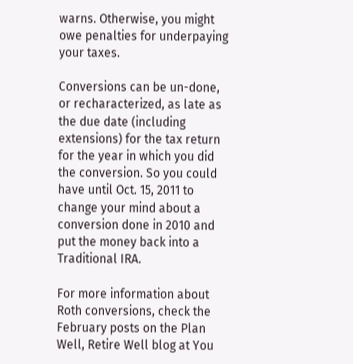warns. Otherwise, you might owe penalties for underpaying your taxes.

Conversions can be un-done, or recharacterized, as late as the due date (including extensions) for the tax return for the year in which you did the conversion. So you could have until Oct. 15, 2011 to change your mind about a conversion done in 2010 and put the money back into a Traditional IRA.

For more information about Roth conversions, check the February posts on the Plan Well, Retire Well blog at You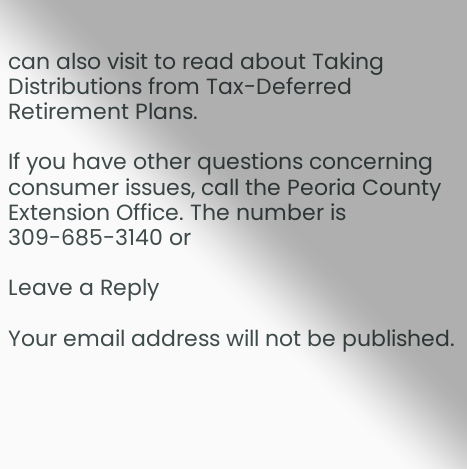can also visit to read about Taking Distributions from Tax-Deferred Retirement Plans.

If you have other questions concerning consumer issues, call the Peoria County Extension Office. The number is 309-685-3140 or

Leave a Reply

Your email address will not be published.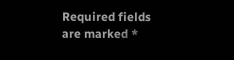Required fields are marked *